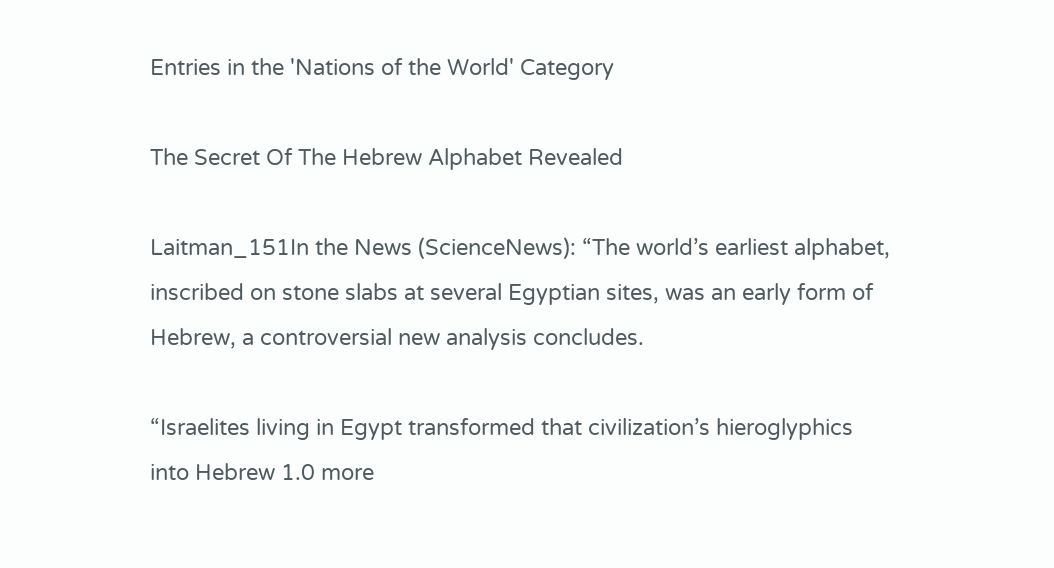Entries in the 'Nations of the World' Category

The Secret Of The Hebrew Alphabet Revealed

Laitman_151In the News (ScienceNews): “The world’s earliest alphabet, inscribed on stone slabs at several Egyptian sites, was an early form of Hebrew, a controversial new analysis concludes.

“Israelites living in Egypt transformed that civilization’s hieroglyphics into Hebrew 1.0 more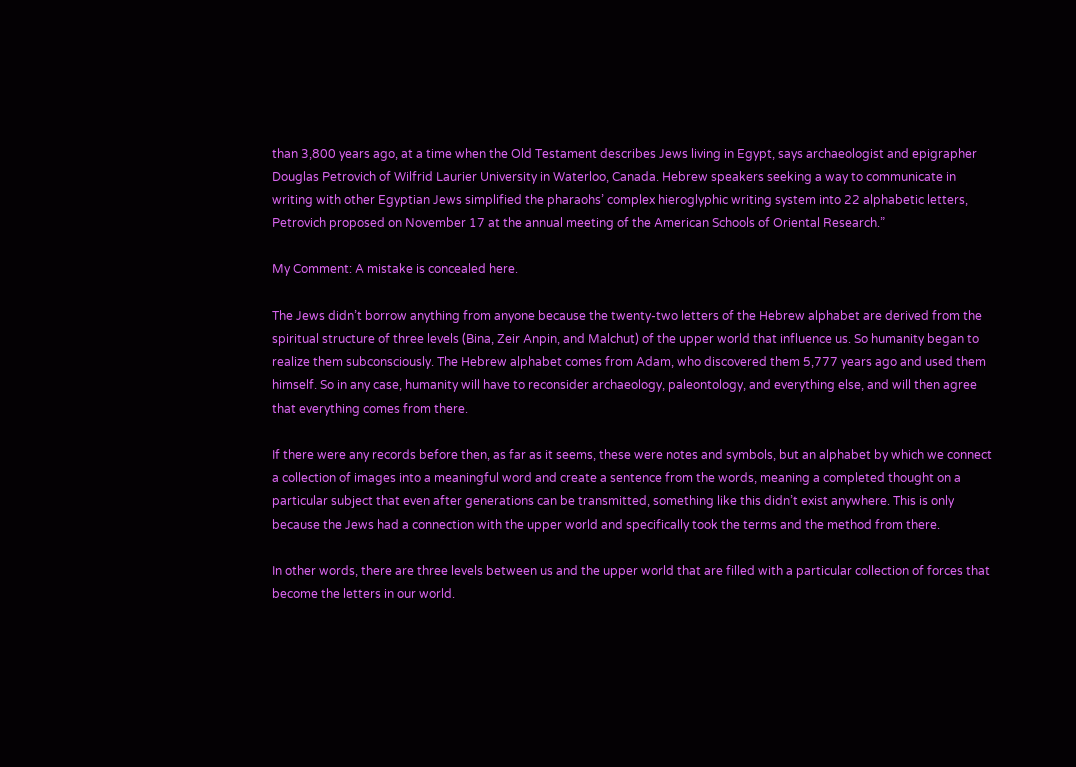than 3,800 years ago, at a time when the Old Testament describes Jews living in Egypt, says archaeologist and epigrapher Douglas Petrovich of Wilfrid Laurier University in Waterloo, Canada. Hebrew speakers seeking a way to communicate in writing with other Egyptian Jews simplified the pharaohs’ complex hieroglyphic writing system into 22 alphabetic letters, Petrovich proposed on November 17 at the annual meeting of the American Schools of Oriental Research.”

My Comment: A mistake is concealed here.

The Jews didn’t borrow anything from anyone because the twenty-two letters of the Hebrew alphabet are derived from the spiritual structure of three levels (Bina, Zeir Anpin, and Malchut) of the upper world that influence us. So humanity began to realize them subconsciously. The Hebrew alphabet comes from Adam, who discovered them 5,777 years ago and used them himself. So in any case, humanity will have to reconsider archaeology, paleontology, and everything else, and will then agree that everything comes from there.

If there were any records before then, as far as it seems, these were notes and symbols, but an alphabet by which we connect a collection of images into a meaningful word and create a sentence from the words, meaning a completed thought on a particular subject that even after generations can be transmitted, something like this didn’t exist anywhere. This is only because the Jews had a connection with the upper world and specifically took the terms and the method from there.

In other words, there are three levels between us and the upper world that are filled with a particular collection of forces that become the letters in our world.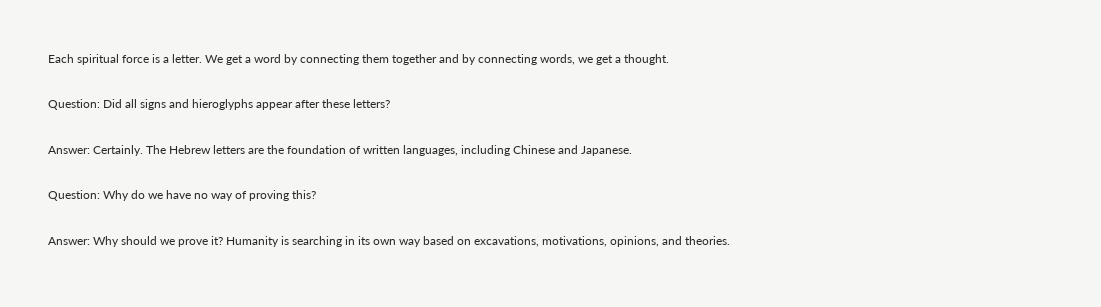Each spiritual force is a letter. We get a word by connecting them together and by connecting words, we get a thought.

Question: Did all signs and hieroglyphs appear after these letters?

Answer: Certainly. The Hebrew letters are the foundation of written languages, including Chinese and Japanese.

Question: Why do we have no way of proving this?

Answer: Why should we prove it? Humanity is searching in its own way based on excavations, motivations, opinions, and theories.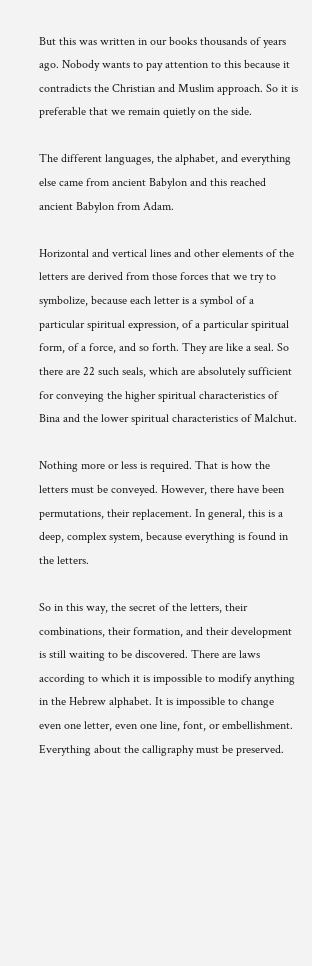But this was written in our books thousands of years ago. Nobody wants to pay attention to this because it contradicts the Christian and Muslim approach. So it is preferable that we remain quietly on the side.

The different languages, the alphabet, and everything else came from ancient Babylon and this reached ancient Babylon from Adam.

Horizontal and vertical lines and other elements of the letters are derived from those forces that we try to symbolize, because each letter is a symbol of a particular spiritual expression, of a particular spiritual form, of a force, and so forth. They are like a seal. So there are 22 such seals, which are absolutely sufficient for conveying the higher spiritual characteristics of Bina and the lower spiritual characteristics of Malchut.

Nothing more or less is required. That is how the letters must be conveyed. However, there have been permutations, their replacement. In general, this is a deep, complex system, because everything is found in the letters.

So in this way, the secret of the letters, their combinations, their formation, and their development is still waiting to be discovered. There are laws according to which it is impossible to modify anything in the Hebrew alphabet. It is impossible to change even one letter, even one line, font, or embellishment. Everything about the calligraphy must be preserved.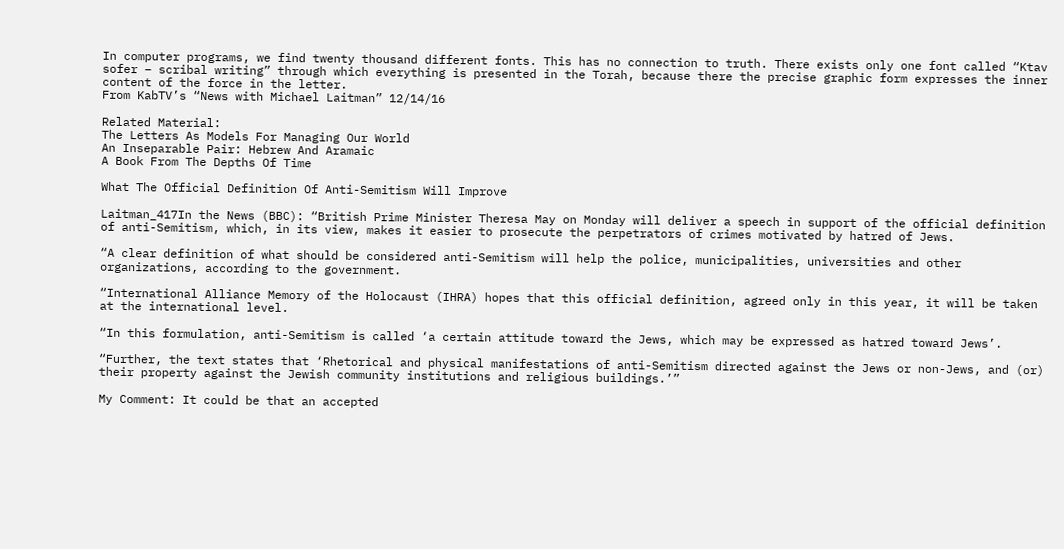In computer programs, we find twenty thousand different fonts. This has no connection to truth. There exists only one font called “Ktav sofer – scribal writing” through which everything is presented in the Torah, because there the precise graphic form expresses the inner content of the force in the letter.
From KabTV’s “News with Michael Laitman” 12/14/16

Related Material:
The Letters As Models For Managing Our World
An Inseparable Pair: Hebrew And Aramaic
A Book From The Depths Of Time

What The Official Definition Of Anti-Semitism Will Improve

Laitman_417In the News (BBC): “British Prime Minister Theresa May on Monday will deliver a speech in support of the official definition of anti-Semitism, which, in its view, makes it easier to prosecute the perpetrators of crimes motivated by hatred of Jews.

“A clear definition of what should be considered anti-Semitism will help the police, municipalities, universities and other organizations, according to the government.

“International Alliance Memory of the Holocaust (IHRA) hopes that this official definition, agreed only in this year, it will be taken at the international level.

“In this formulation, anti-Semitism is called ‘a certain attitude toward the Jews, which may be expressed as hatred toward Jews’.

“Further, the text states that ‘Rhetorical and physical manifestations of anti-Semitism directed against the Jews or non-Jews, and (or) their property against the Jewish community institutions and religious buildings.’”

My Comment: It could be that an accepted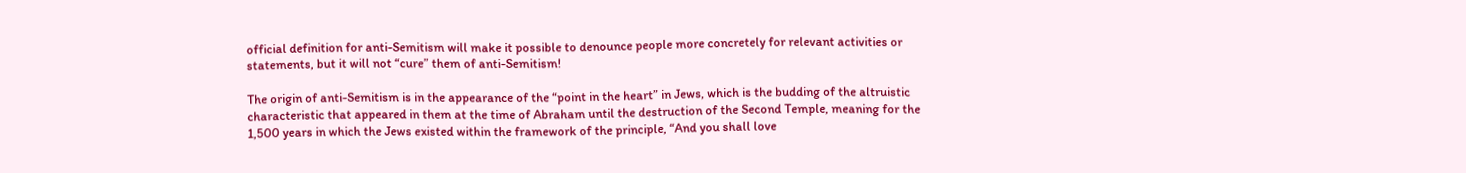official definition for anti-Semitism will make it possible to denounce people more concretely for relevant activities or statements, but it will not “cure” them of anti-Semitism!

The origin of anti-Semitism is in the appearance of the “point in the heart” in Jews, which is the budding of the altruistic characteristic that appeared in them at the time of Abraham until the destruction of the Second Temple, meaning for the 1,500 years in which the Jews existed within the framework of the principle, “And you shall love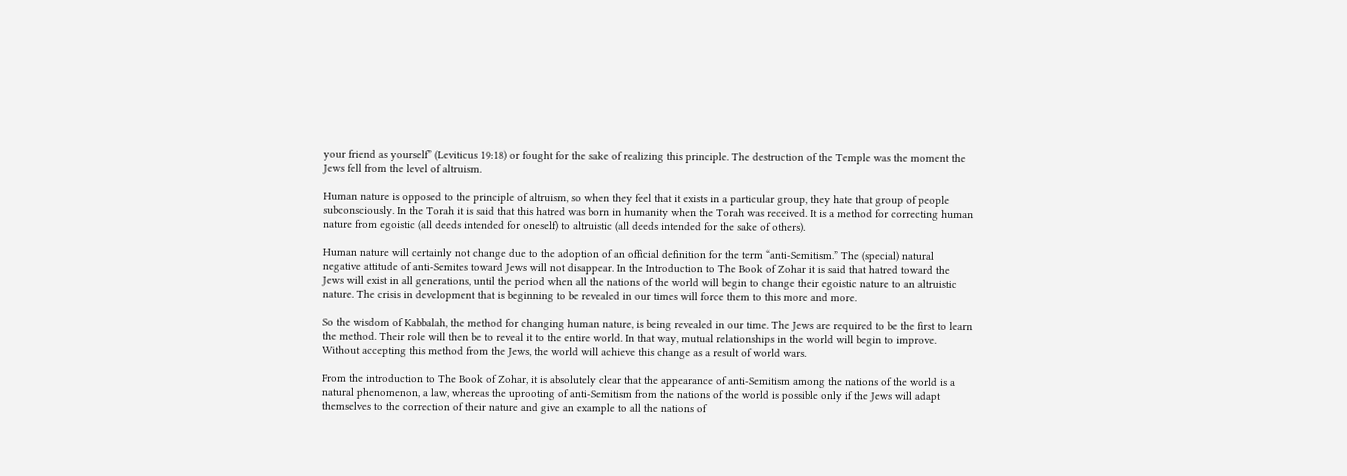your friend as yourself” (Leviticus 19:18) or fought for the sake of realizing this principle. The destruction of the Temple was the moment the Jews fell from the level of altruism.

Human nature is opposed to the principle of altruism, so when they feel that it exists in a particular group, they hate that group of people subconsciously. In the Torah it is said that this hatred was born in humanity when the Torah was received. It is a method for correcting human nature from egoistic (all deeds intended for oneself) to altruistic (all deeds intended for the sake of others).

Human nature will certainly not change due to the adoption of an official definition for the term “anti-Semitism.” The (special) natural negative attitude of anti-Semites toward Jews will not disappear. In the Introduction to The Book of Zohar it is said that hatred toward the Jews will exist in all generations, until the period when all the nations of the world will begin to change their egoistic nature to an altruistic nature. The crisis in development that is beginning to be revealed in our times will force them to this more and more.

So the wisdom of Kabbalah, the method for changing human nature, is being revealed in our time. The Jews are required to be the first to learn the method. Their role will then be to reveal it to the entire world. In that way, mutual relationships in the world will begin to improve. Without accepting this method from the Jews, the world will achieve this change as a result of world wars.

From the introduction to The Book of Zohar, it is absolutely clear that the appearance of anti-Semitism among the nations of the world is a natural phenomenon, a law, whereas the uprooting of anti-Semitism from the nations of the world is possible only if the Jews will adapt themselves to the correction of their nature and give an example to all the nations of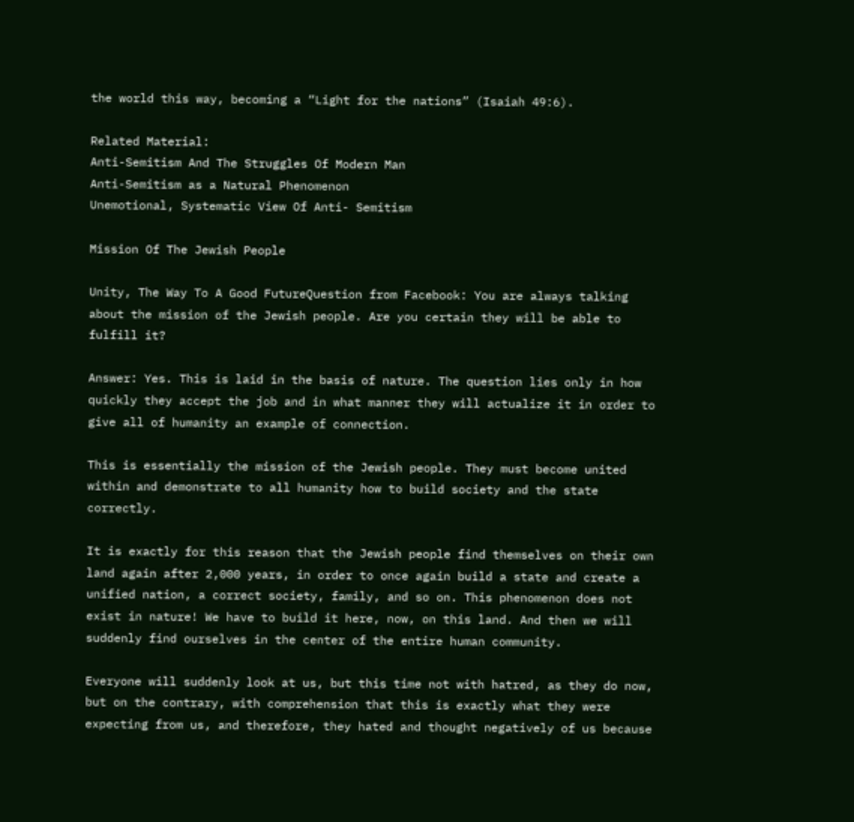the world this way, becoming a “Light for the nations” (Isaiah 49:6).

Related Material:
Anti-Semitism And The Struggles Of Modern Man
Anti-Semitism as a Natural Phenomenon
Unemotional, Systematic View Of Anti- Semitism

Mission Of The Jewish People

Unity, The Way To A Good FutureQuestion from Facebook: You are always talking about the mission of the Jewish people. Are you certain they will be able to fulfill it?

Answer: Yes. This is laid in the basis of nature. The question lies only in how quickly they accept the job and in what manner they will actualize it in order to give all of humanity an example of connection.

This is essentially the mission of the Jewish people. They must become united within and demonstrate to all humanity how to build society and the state correctly.

It is exactly for this reason that the Jewish people find themselves on their own land again after 2,000 years, in order to once again build a state and create a unified nation, a correct society, family, and so on. This phenomenon does not exist in nature! We have to build it here, now, on this land. And then we will suddenly find ourselves in the center of the entire human community.

Everyone will suddenly look at us, but this time not with hatred, as they do now, but on the contrary, with comprehension that this is exactly what they were expecting from us, and therefore, they hated and thought negatively of us because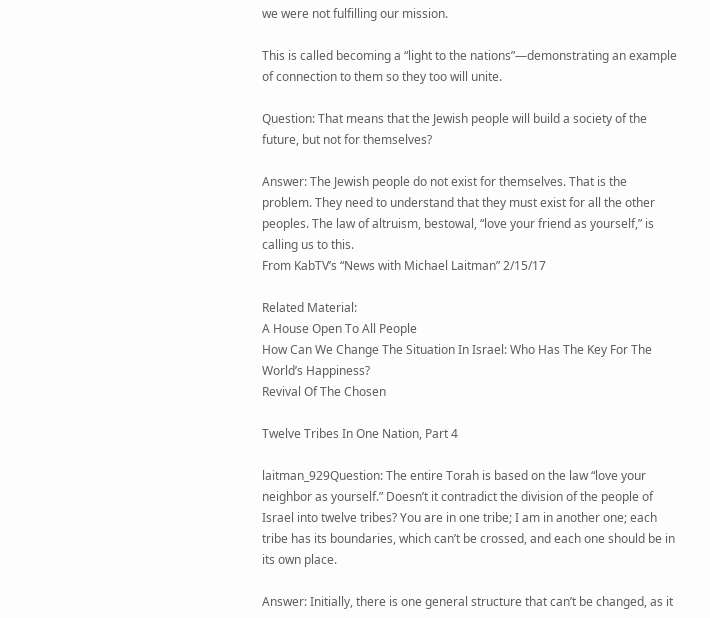we were not fulfilling our mission.

This is called becoming a “light to the nations”—demonstrating an example of connection to them so they too will unite.

Question: That means that the Jewish people will build a society of the future, but not for themselves?

Answer: The Jewish people do not exist for themselves. That is the problem. They need to understand that they must exist for all the other peoples. The law of altruism, bestowal, “love your friend as yourself,” is calling us to this.
From KabTV’s “News with Michael Laitman” 2/15/17

Related Material:
A House Open To All People
How Can We Change The Situation In Israel: Who Has The Key For The World’s Happiness?
Revival Of The Chosen

Twelve Tribes In One Nation, Part 4

laitman_929Question: The entire Torah is based on the law “love your neighbor as yourself.” Doesn’t it contradict the division of the people of Israel into twelve tribes? You are in one tribe; I am in another one; each tribe has its boundaries, which can’t be crossed, and each one should be in its own place.

Answer: Initially, there is one general structure that can’t be changed, as it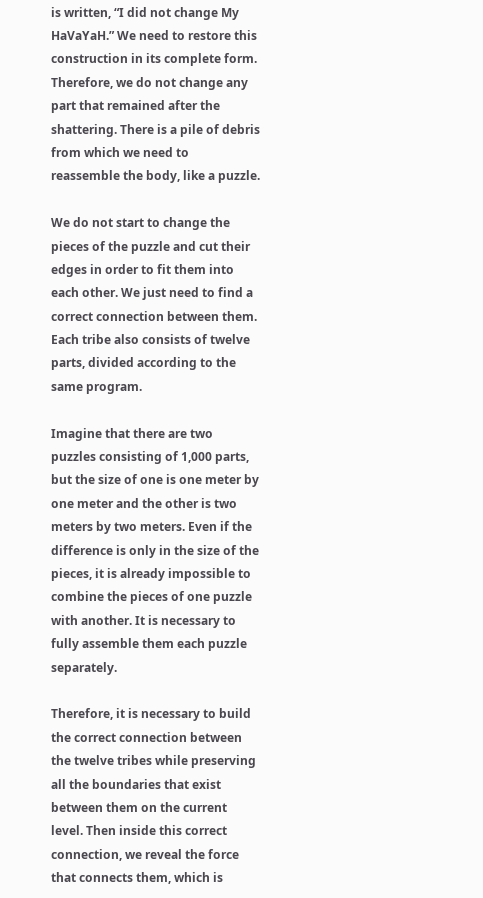is written, “I did not change My HaVaYaH.” We need to restore this construction in its complete form. Therefore, we do not change any part that remained after the shattering. There is a pile of debris from which we need to reassemble the body, like a puzzle.

We do not start to change the pieces of the puzzle and cut their edges in order to fit them into each other. We just need to find a correct connection between them. Each tribe also consists of twelve parts, divided according to the same program.

Imagine that there are two puzzles consisting of 1,000 parts, but the size of one is one meter by one meter and the other is two meters by two meters. Even if the difference is only in the size of the pieces, it is already impossible to combine the pieces of one puzzle with another. It is necessary to fully assemble them each puzzle separately.

Therefore, it is necessary to build the correct connection between the twelve tribes while preserving all the boundaries that exist between them on the current level. Then inside this correct connection, we reveal the force that connects them, which is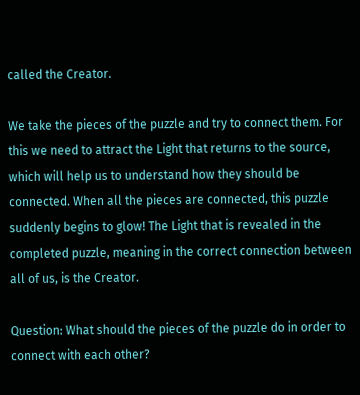called the Creator.

We take the pieces of the puzzle and try to connect them. For this we need to attract the Light that returns to the source, which will help us to understand how they should be connected. When all the pieces are connected, this puzzle suddenly begins to glow! The Light that is revealed in the completed puzzle, meaning in the correct connection between all of us, is the Creator.

Question: What should the pieces of the puzzle do in order to connect with each other?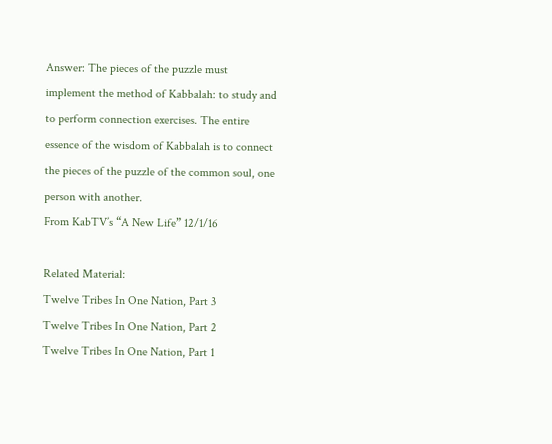Answer: The pieces of the puzzle must implement the method of Kabbalah: to study and to perform connection exercises. The entire essence of the wisdom of Kabbalah is to connect the pieces of the puzzle of the common soul, one person with another.
From KabTV’s “A New Life” 12/1/16

Related Material:
Twelve Tribes In One Nation, Part 3
Twelve Tribes In One Nation, Part 2
Twelve Tribes In One Nation, Part 1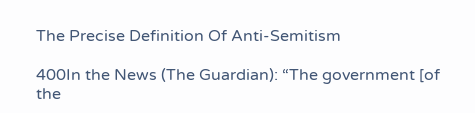The Precise Definition Of Anti-Semitism

400In the News (The Guardian): “The government [of the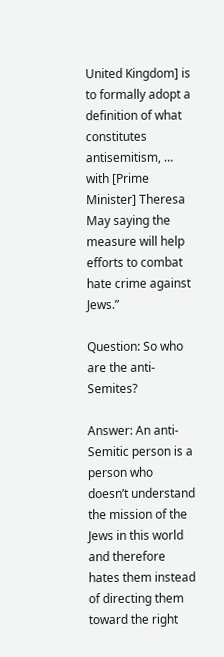United Kingdom] is to formally adopt a definition of what constitutes antisemitism, … with [Prime Minister] Theresa May saying the measure will help efforts to combat hate crime against Jews.”

Question: So who are the anti-Semites?

Answer: An anti-Semitic person is a person who doesn’t understand the mission of the Jews in this world and therefore hates them instead of directing them toward the right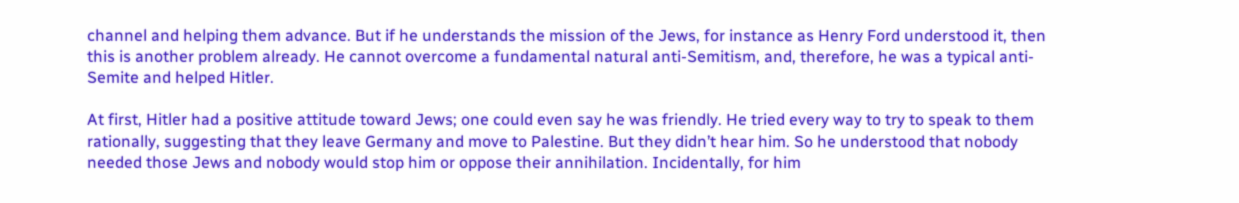channel and helping them advance. But if he understands the mission of the Jews, for instance as Henry Ford understood it, then this is another problem already. He cannot overcome a fundamental natural anti-Semitism, and, therefore, he was a typical anti-Semite and helped Hitler.

At first, Hitler had a positive attitude toward Jews; one could even say he was friendly. He tried every way to try to speak to them rationally, suggesting that they leave Germany and move to Palestine. But they didn’t hear him. So he understood that nobody needed those Jews and nobody would stop him or oppose their annihilation. Incidentally, for him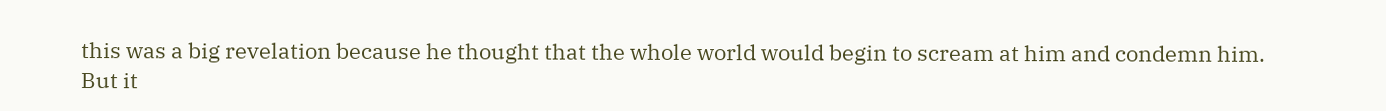this was a big revelation because he thought that the whole world would begin to scream at him and condemn him. But it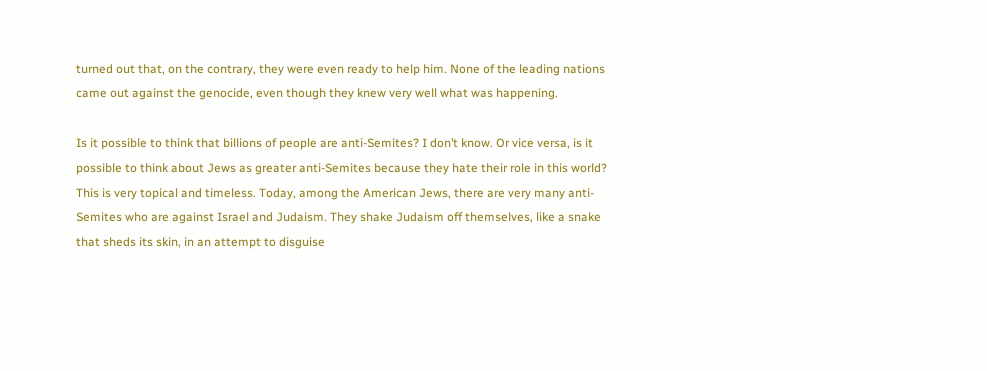turned out that, on the contrary, they were even ready to help him. None of the leading nations came out against the genocide, even though they knew very well what was happening.

Is it possible to think that billions of people are anti-Semites? I don’t know. Or vice versa, is it possible to think about Jews as greater anti-Semites because they hate their role in this world? This is very topical and timeless. Today, among the American Jews, there are very many anti-Semites who are against Israel and Judaism. They shake Judaism off themselves, like a snake that sheds its skin, in an attempt to disguise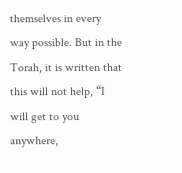themselves in every way possible. But in the Torah, it is written that this will not help, “I will get to you anywhere,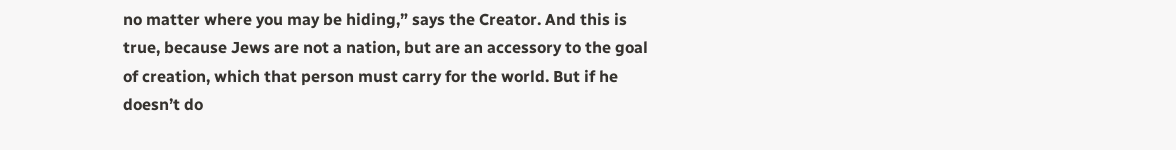no matter where you may be hiding,” says the Creator. And this is true, because Jews are not a nation, but are an accessory to the goal of creation, which that person must carry for the world. But if he doesn’t do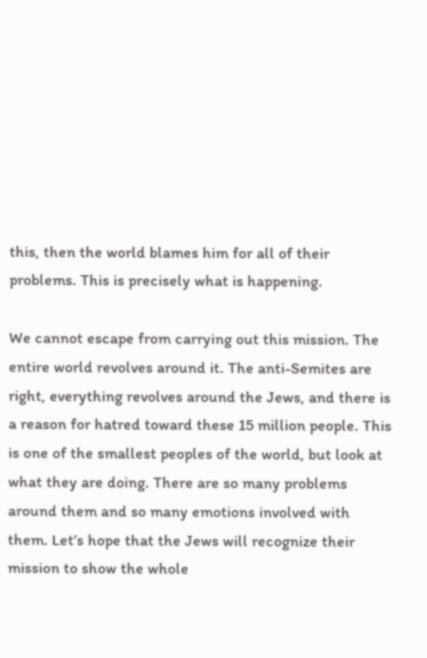this, then the world blames him for all of their problems. This is precisely what is happening.

We cannot escape from carrying out this mission. The entire world revolves around it. The anti-Semites are right, everything revolves around the Jews, and there is a reason for hatred toward these 15 million people. This is one of the smallest peoples of the world, but look at what they are doing. There are so many problems around them and so many emotions involved with them. Let’s hope that the Jews will recognize their mission to show the whole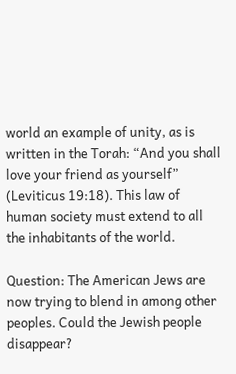world an example of unity, as is written in the Torah: “And you shall love your friend as yourself” (Leviticus 19:18). This law of human society must extend to all the inhabitants of the world.

Question: The American Jews are now trying to blend in among other peoples. Could the Jewish people disappear?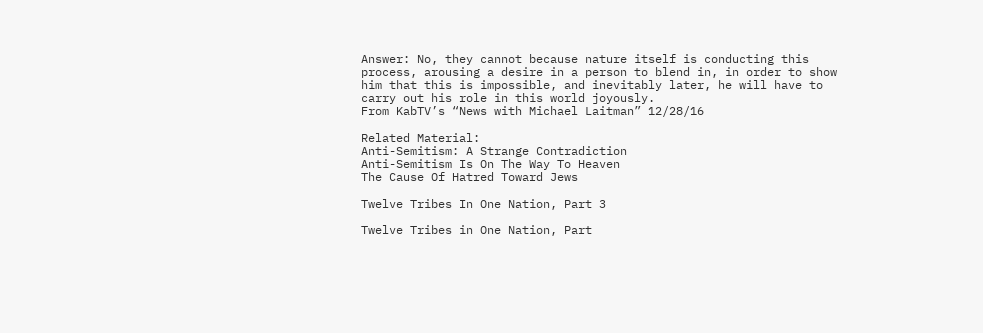Answer: No, they cannot because nature itself is conducting this process, arousing a desire in a person to blend in, in order to show him that this is impossible, and inevitably later, he will have to carry out his role in this world joyously.
From KabTV’s “News with Michael Laitman” 12/28/16

Related Material:
Anti-Semitism: A Strange Contradiction
Anti-Semitism Is On The Way To Heaven
The Cause Of Hatred Toward Jews

Twelve Tribes In One Nation, Part 3

Twelve Tribes in One Nation, Part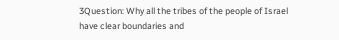3Question: Why all the tribes of the people of Israel have clear boundaries and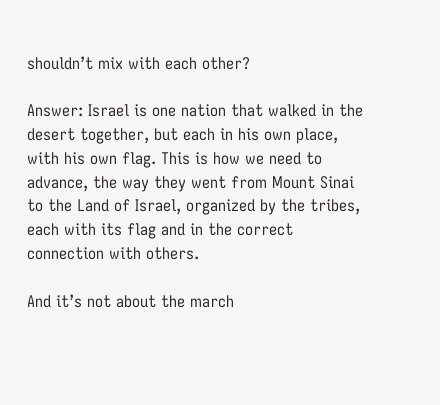shouldn’t mix with each other?

Answer: Israel is one nation that walked in the desert together, but each in his own place, with his own flag. This is how we need to advance, the way they went from Mount Sinai to the Land of Israel, organized by the tribes, each with its flag and in the correct connection with others.

And it’s not about the march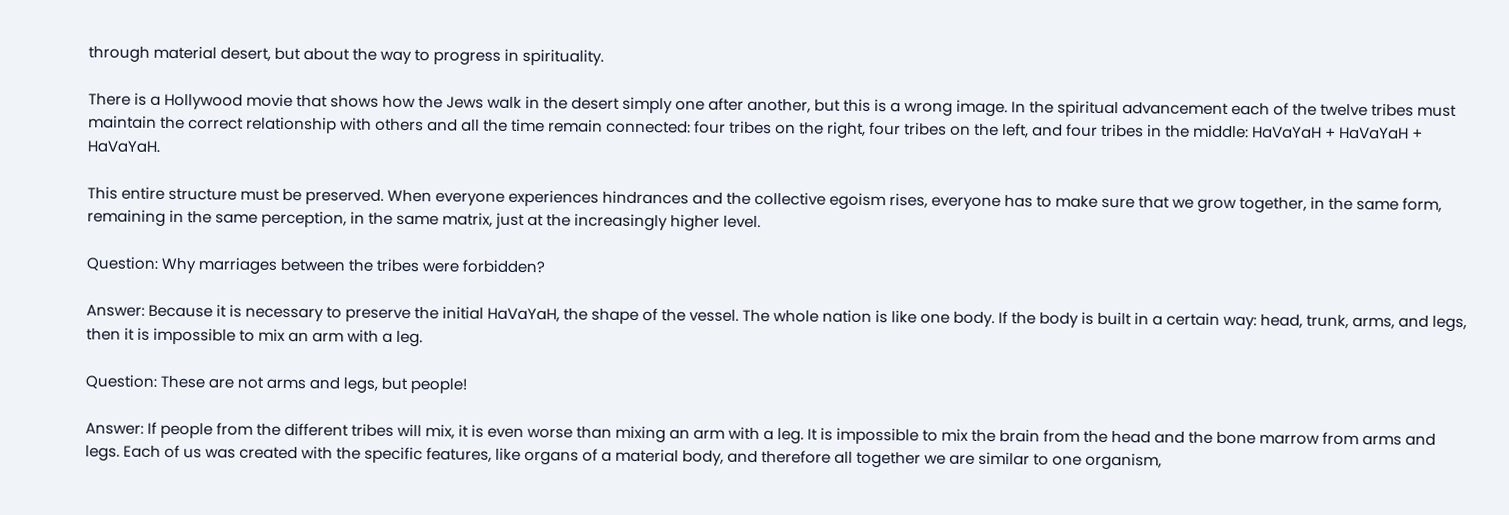through material desert, but about the way to progress in spirituality.

There is a Hollywood movie that shows how the Jews walk in the desert simply one after another, but this is a wrong image. In the spiritual advancement each of the twelve tribes must maintain the correct relationship with others and all the time remain connected: four tribes on the right, four tribes on the left, and four tribes in the middle: HaVaYaH + HaVaYaH + HaVaYaH.

This entire structure must be preserved. When everyone experiences hindrances and the collective egoism rises, everyone has to make sure that we grow together, in the same form, remaining in the same perception, in the same matrix, just at the increasingly higher level.

Question: Why marriages between the tribes were forbidden?

Answer: Because it is necessary to preserve the initial HaVaYaH, the shape of the vessel. The whole nation is like one body. If the body is built in a certain way: head, trunk, arms, and legs, then it is impossible to mix an arm with a leg.

Question: These are not arms and legs, but people!

Answer: If people from the different tribes will mix, it is even worse than mixing an arm with a leg. It is impossible to mix the brain from the head and the bone marrow from arms and legs. Each of us was created with the specific features, like organs of a material body, and therefore all together we are similar to one organism,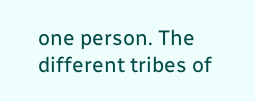one person. The different tribes of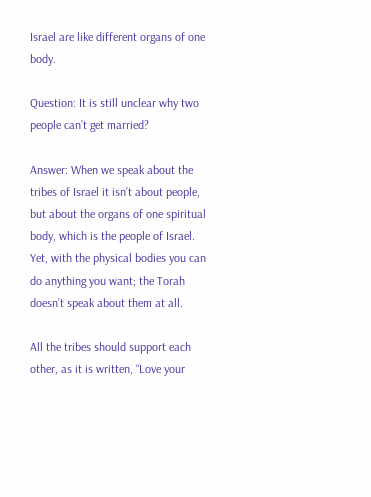Israel are like different organs of one body.

Question: It is still unclear why two people can’t get married?

Answer: When we speak about the tribes of Israel it isn’t about people, but about the organs of one spiritual body, which is the people of Israel. Yet, with the physical bodies you can do anything you want; the Torah doesn’t speak about them at all.

All the tribes should support each other, as it is written, “Love your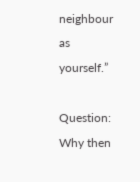neighbour as yourself.”

Question: Why then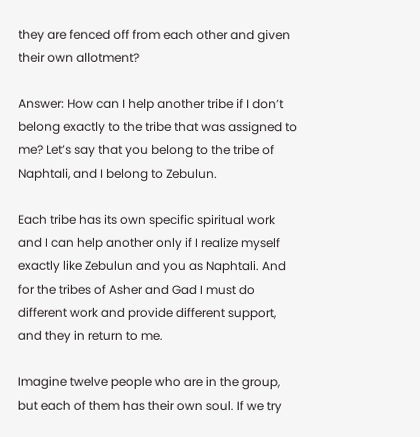they are fenced off from each other and given their own allotment?

Answer: How can I help another tribe if I don’t belong exactly to the tribe that was assigned to me? Let’s say that you belong to the tribe of Naphtali, and I belong to Zebulun.

Each tribe has its own specific spiritual work and I can help another only if I realize myself exactly like Zebulun and you as Naphtali. And for the tribes of Asher and Gad I must do different work and provide different support, and they in return to me.

Imagine twelve people who are in the group, but each of them has their own soul. If we try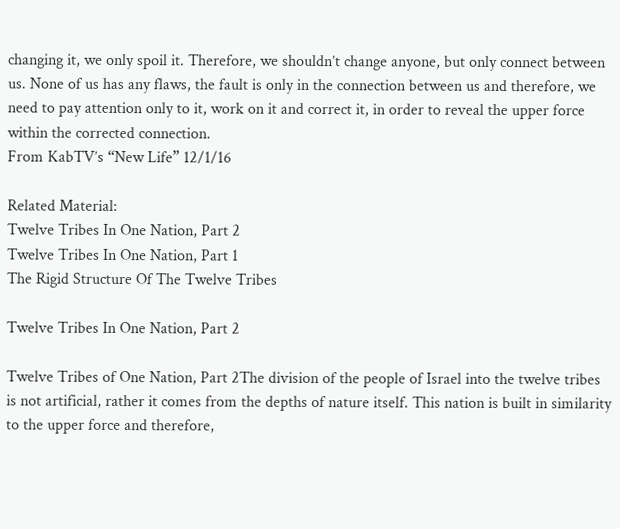changing it, we only spoil it. Therefore, we shouldn’t change anyone, but only connect between us. None of us has any flaws, the fault is only in the connection between us and therefore, we need to pay attention only to it, work on it and correct it, in order to reveal the upper force within the corrected connection.
From KabTV’s “New Life” 12/1/16

Related Material:
Twelve Tribes In One Nation, Part 2
Twelve Tribes In One Nation, Part 1
The Rigid Structure Of The Twelve Tribes

Twelve Tribes In One Nation, Part 2

Twelve Tribes of One Nation, Part 2The division of the people of Israel into the twelve tribes is not artificial, rather it comes from the depths of nature itself. This nation is built in similarity to the upper force and therefore,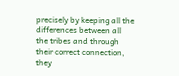precisely by keeping all the differences between all the tribes and through their correct connection, they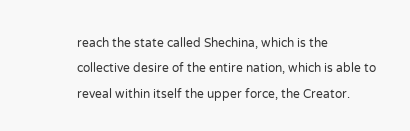reach the state called Shechina, which is the collective desire of the entire nation, which is able to reveal within itself the upper force, the Creator.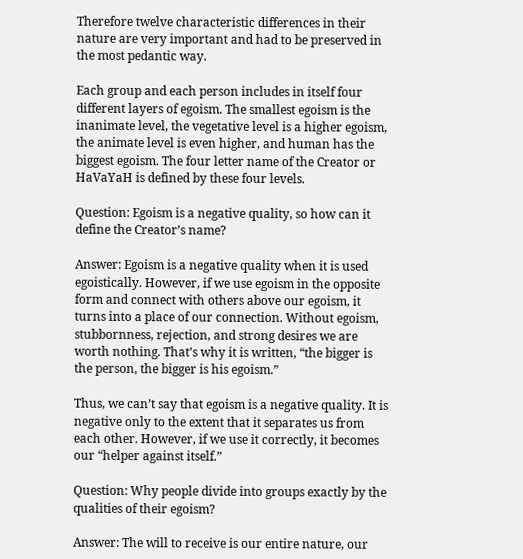Therefore twelve characteristic differences in their nature are very important and had to be preserved in the most pedantic way.

Each group and each person includes in itself four different layers of egoism. The smallest egoism is the inanimate level, the vegetative level is a higher egoism, the animate level is even higher, and human has the biggest egoism. The four letter name of the Creator or HaVaYaH is defined by these four levels.

Question: Egoism is a negative quality, so how can it define the Creator’s name?

Answer: Egoism is a negative quality when it is used egoistically. However, if we use egoism in the opposite form and connect with others above our egoism, it turns into a place of our connection. Without egoism, stubbornness, rejection, and strong desires we are worth nothing. That’s why it is written, “the bigger is the person, the bigger is his egoism.”

Thus, we can’t say that egoism is a negative quality. It is negative only to the extent that it separates us from each other. However, if we use it correctly, it becomes our “helper against itself.”

Question: Why people divide into groups exactly by the qualities of their egoism?

Answer: The will to receive is our entire nature, our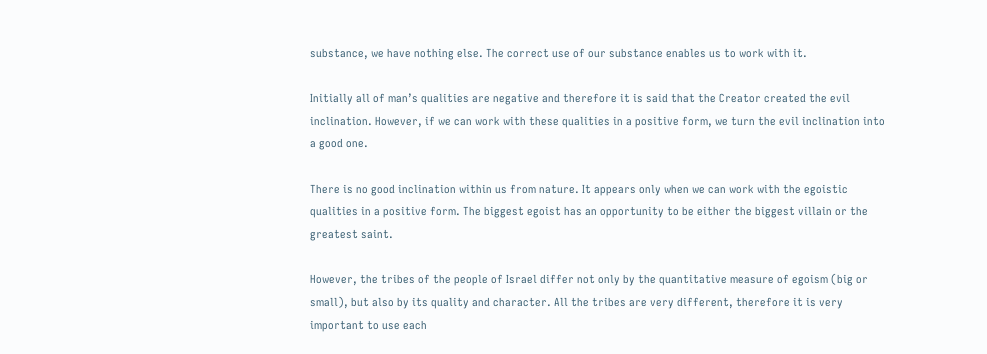substance, we have nothing else. The correct use of our substance enables us to work with it.

Initially all of man’s qualities are negative and therefore it is said that the Creator created the evil inclination. However, if we can work with these qualities in a positive form, we turn the evil inclination into a good one.

There is no good inclination within us from nature. It appears only when we can work with the egoistic qualities in a positive form. The biggest egoist has an opportunity to be either the biggest villain or the greatest saint.

However, the tribes of the people of Israel differ not only by the quantitative measure of egoism (big or small), but also by its quality and character. All the tribes are very different, therefore it is very important to use each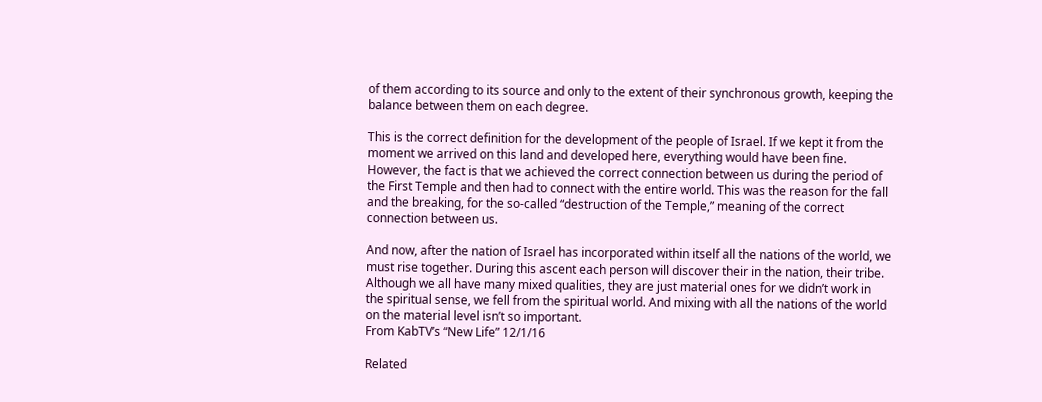of them according to its source and only to the extent of their synchronous growth, keeping the balance between them on each degree.

This is the correct definition for the development of the people of Israel. If we kept it from the moment we arrived on this land and developed here, everything would have been fine. However, the fact is that we achieved the correct connection between us during the period of the First Temple and then had to connect with the entire world. This was the reason for the fall and the breaking, for the so-called “destruction of the Temple,” meaning of the correct connection between us.

And now, after the nation of Israel has incorporated within itself all the nations of the world, we must rise together. During this ascent each person will discover their in the nation, their tribe. Although we all have many mixed qualities, they are just material ones for we didn’t work in the spiritual sense, we fell from the spiritual world. And mixing with all the nations of the world on the material level isn’t so important.
From KabTV’s “New Life” 12/1/16

Related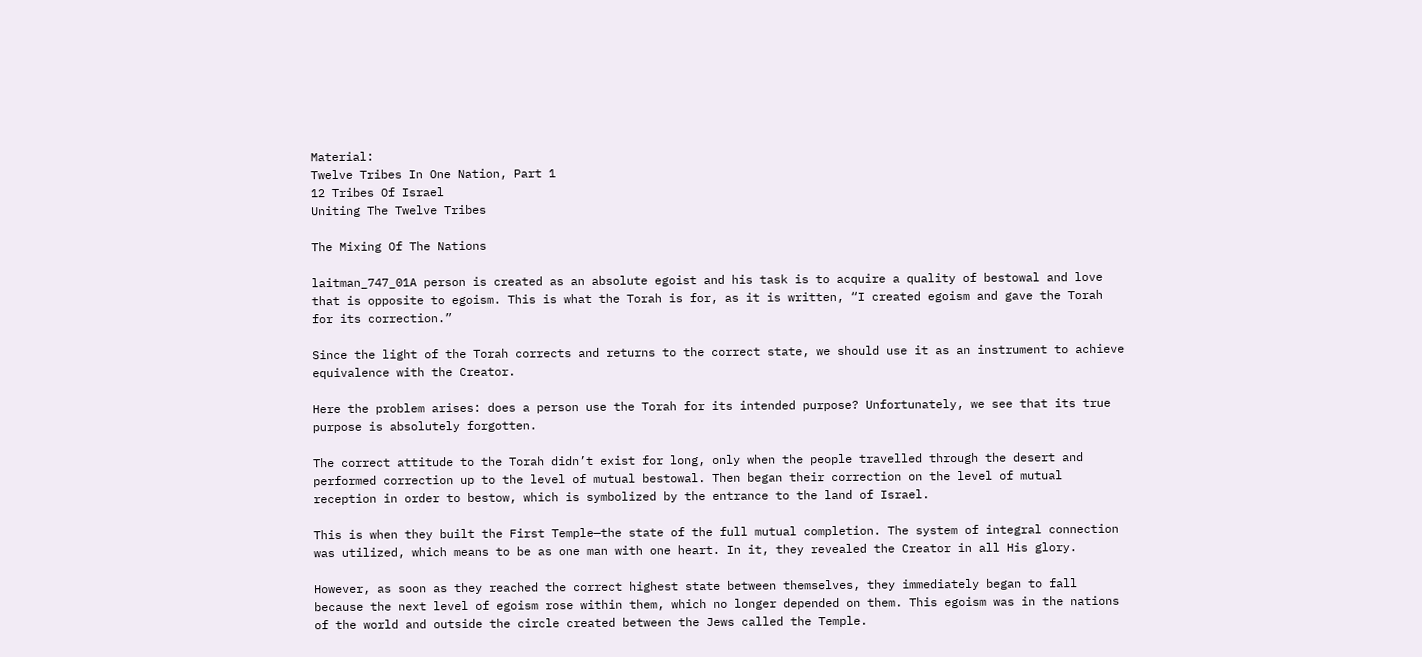Material:
Twelve Tribes In One Nation, Part 1
12 Tribes Of Israel
Uniting The Twelve Tribes

The Mixing Of The Nations

laitman_747_01A person is created as an absolute egoist and his task is to acquire a quality of bestowal and love that is opposite to egoism. This is what the Torah is for, as it is written, “I created egoism and gave the Torah for its correction.”

Since the light of the Torah corrects and returns to the correct state, we should use it as an instrument to achieve equivalence with the Creator.

Here the problem arises: does a person use the Torah for its intended purpose? Unfortunately, we see that its true purpose is absolutely forgotten.

The correct attitude to the Torah didn’t exist for long, only when the people travelled through the desert and performed correction up to the level of mutual bestowal. Then began their correction on the level of mutual reception in order to bestow, which is symbolized by the entrance to the land of Israel.

This is when they built the First Temple—the state of the full mutual completion. The system of integral connection was utilized, which means to be as one man with one heart. In it, they revealed the Creator in all His glory.

However, as soon as they reached the correct highest state between themselves, they immediately began to fall because the next level of egoism rose within them, which no longer depended on them. This egoism was in the nations of the world and outside the circle created between the Jews called the Temple.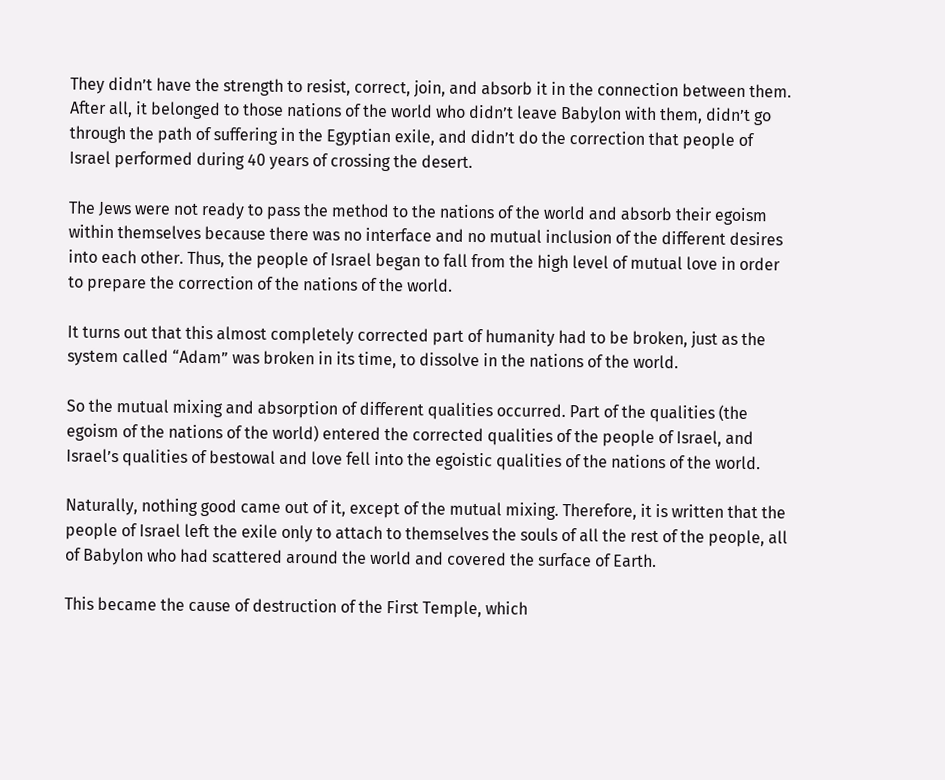They didn’t have the strength to resist, correct, join, and absorb it in the connection between them. After all, it belonged to those nations of the world who didn’t leave Babylon with them, didn’t go through the path of suffering in the Egyptian exile, and didn’t do the correction that people of Israel performed during 40 years of crossing the desert.

The Jews were not ready to pass the method to the nations of the world and absorb their egoism within themselves because there was no interface and no mutual inclusion of the different desires into each other. Thus, the people of Israel began to fall from the high level of mutual love in order to prepare the correction of the nations of the world.

It turns out that this almost completely corrected part of humanity had to be broken, just as the system called “Adam” was broken in its time, to dissolve in the nations of the world.

So the mutual mixing and absorption of different qualities occurred. Part of the qualities (the egoism of the nations of the world) entered the corrected qualities of the people of Israel, and Israel’s qualities of bestowal and love fell into the egoistic qualities of the nations of the world.

Naturally, nothing good came out of it, except of the mutual mixing. Therefore, it is written that the people of Israel left the exile only to attach to themselves the souls of all the rest of the people, all of Babylon who had scattered around the world and covered the surface of Earth.

This became the cause of destruction of the First Temple, which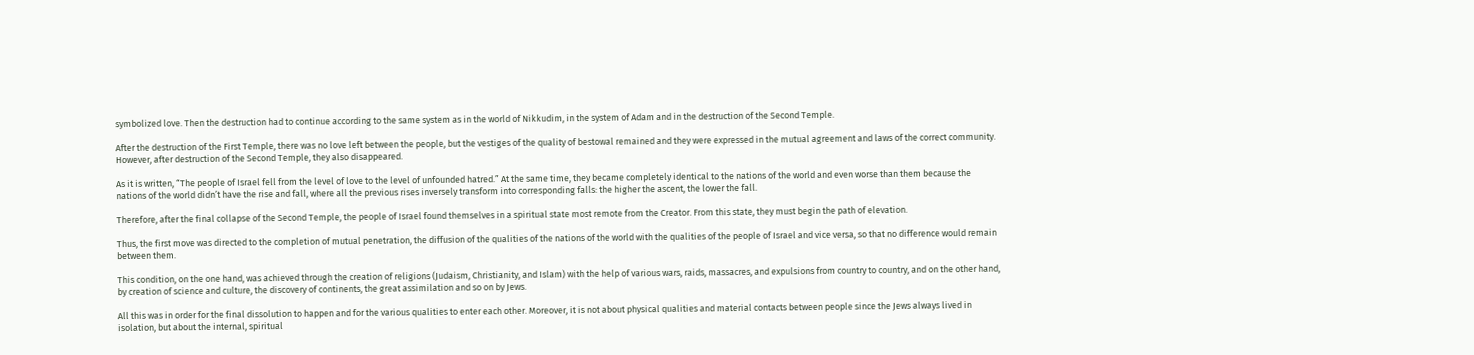symbolized love. Then the destruction had to continue according to the same system as in the world of Nikkudim, in the system of Adam and in the destruction of the Second Temple.

After the destruction of the First Temple, there was no love left between the people, but the vestiges of the quality of bestowal remained and they were expressed in the mutual agreement and laws of the correct community. However, after destruction of the Second Temple, they also disappeared.

As it is written, “The people of Israel fell from the level of love to the level of unfounded hatred.” At the same time, they became completely identical to the nations of the world and even worse than them because the nations of the world didn’t have the rise and fall, where all the previous rises inversely transform into corresponding falls: the higher the ascent, the lower the fall.

Therefore, after the final collapse of the Second Temple, the people of Israel found themselves in a spiritual state most remote from the Creator. From this state, they must begin the path of elevation.

Thus, the first move was directed to the completion of mutual penetration, the diffusion of the qualities of the nations of the world with the qualities of the people of Israel and vice versa, so that no difference would remain between them.

This condition, on the one hand, was achieved through the creation of religions (Judaism, Christianity, and Islam) with the help of various wars, raids, massacres, and expulsions from country to country, and on the other hand, by creation of science and culture, the discovery of continents, the great assimilation and so on by Jews.

All this was in order for the final dissolution to happen and for the various qualities to enter each other. Moreover, it is not about physical qualities and material contacts between people since the Jews always lived in isolation, but about the internal, spiritual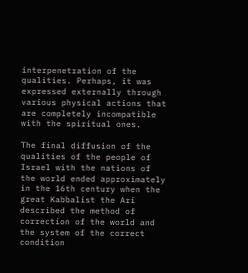interpenetration of the qualities. Perhaps, it was expressed externally through various physical actions that are completely incompatible with the spiritual ones.

The final diffusion of the qualities of the people of Israel with the nations of the world ended approximately in the 16th century when the great Kabbalist the Ari described the method of correction of the world and the system of the correct condition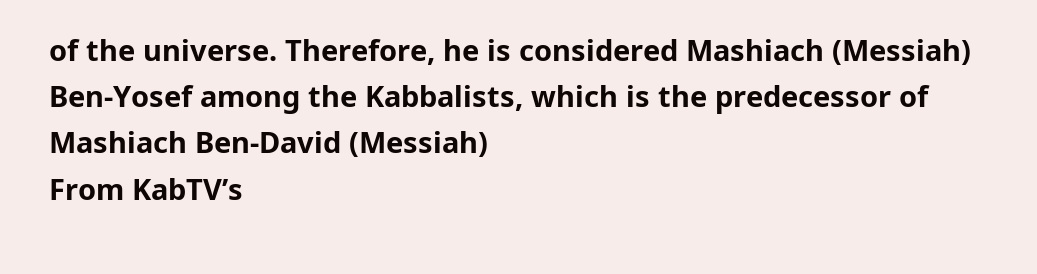of the universe. Therefore, he is considered Mashiach (Messiah) Ben-Yosef among the Kabbalists, which is the predecessor of Mashiach Ben-David (Messiah)
From KabTV’s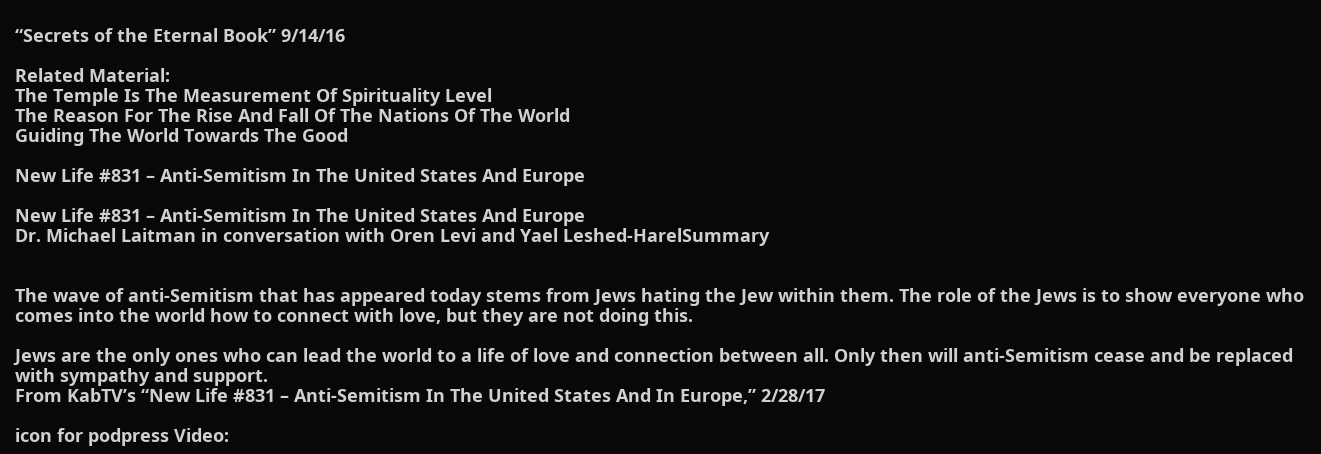“Secrets of the Eternal Book” 9/14/16

Related Material:
The Temple Is The Measurement Of Spirituality Level
The Reason For The Rise And Fall Of The Nations Of The World
Guiding The World Towards The Good

New Life #831 – Anti-Semitism In The United States And Europe

New Life #831 – Anti-Semitism In The United States And Europe
Dr. Michael Laitman in conversation with Oren Levi and Yael Leshed-HarelSummary


The wave of anti-Semitism that has appeared today stems from Jews hating the Jew within them. The role of the Jews is to show everyone who comes into the world how to connect with love, but they are not doing this.

Jews are the only ones who can lead the world to a life of love and connection between all. Only then will anti-Semitism cease and be replaced with sympathy and support.
From KabTV’s “New Life #831 – Anti-Semitism In The United States And In Europe,” 2/28/17

icon for podpress Video: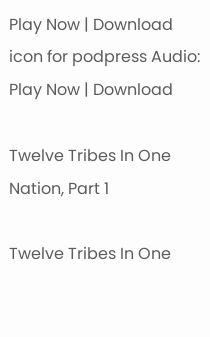Play Now | Download
icon for podpress Audio: Play Now | Download

Twelve Tribes In One Nation, Part 1

Twelve Tribes In One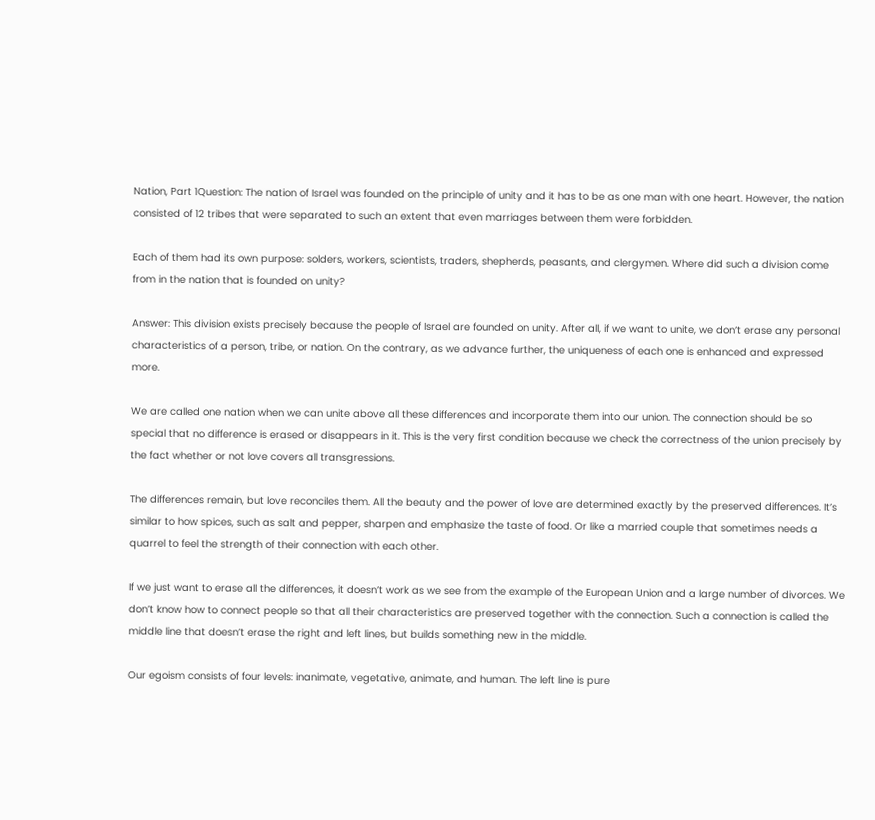Nation, Part 1Question: The nation of Israel was founded on the principle of unity and it has to be as one man with one heart. However, the nation consisted of 12 tribes that were separated to such an extent that even marriages between them were forbidden.

Each of them had its own purpose: solders, workers, scientists, traders, shepherds, peasants, and clergymen. Where did such a division come from in the nation that is founded on unity?

Answer: This division exists precisely because the people of Israel are founded on unity. After all, if we want to unite, we don’t erase any personal characteristics of a person, tribe, or nation. On the contrary, as we advance further, the uniqueness of each one is enhanced and expressed more.

We are called one nation when we can unite above all these differences and incorporate them into our union. The connection should be so special that no difference is erased or disappears in it. This is the very first condition because we check the correctness of the union precisely by the fact whether or not love covers all transgressions.

The differences remain, but love reconciles them. All the beauty and the power of love are determined exactly by the preserved differences. It’s similar to how spices, such as salt and pepper, sharpen and emphasize the taste of food. Or like a married couple that sometimes needs a quarrel to feel the strength of their connection with each other.

If we just want to erase all the differences, it doesn’t work as we see from the example of the European Union and a large number of divorces. We don’t know how to connect people so that all their characteristics are preserved together with the connection. Such a connection is called the middle line that doesn’t erase the right and left lines, but builds something new in the middle.

Our egoism consists of four levels: inanimate, vegetative, animate, and human. The left line is pure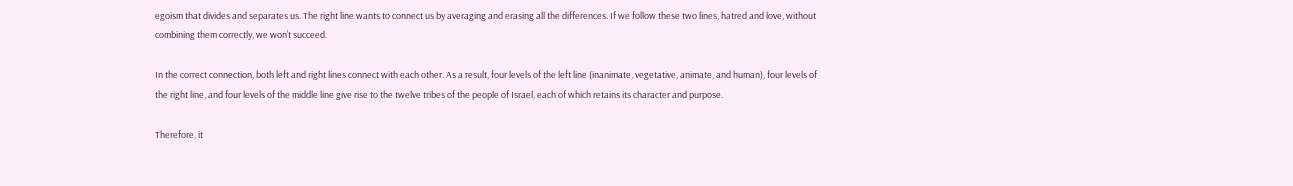egoism that divides and separates us. The right line wants to connect us by averaging and erasing all the differences. If we follow these two lines, hatred and love, without combining them correctly, we won’t succeed.

In the correct connection, both left and right lines connect with each other. As a result, four levels of the left line (inanimate, vegetative, animate, and human), four levels of the right line, and four levels of the middle line give rise to the twelve tribes of the people of Israel, each of which retains its character and purpose.

Therefore, it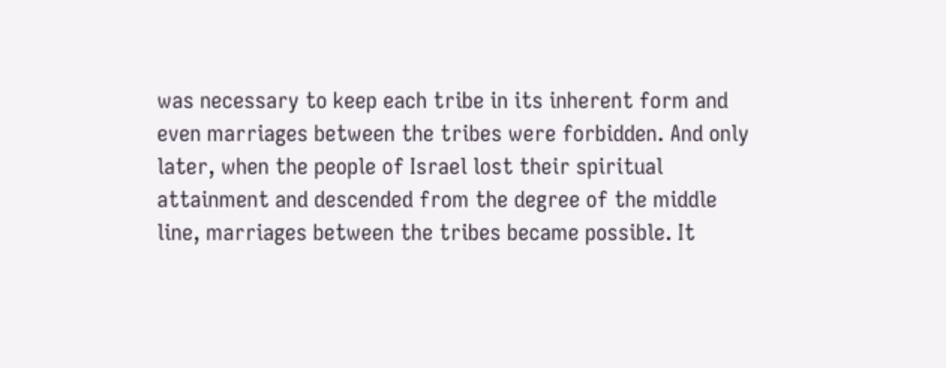was necessary to keep each tribe in its inherent form and even marriages between the tribes were forbidden. And only later, when the people of Israel lost their spiritual attainment and descended from the degree of the middle line, marriages between the tribes became possible. It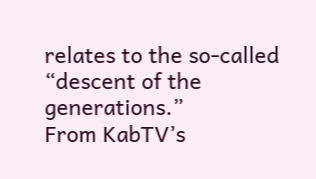relates to the so-called “descent of the generations.”
From KabTV’s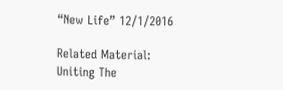“New Life” 12/1/2016

Related Material:
Uniting The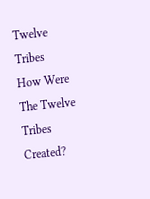Twelve Tribes
How Were The Twelve Tribes Created?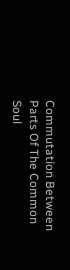Commutation Between Parts Of The Common Soul